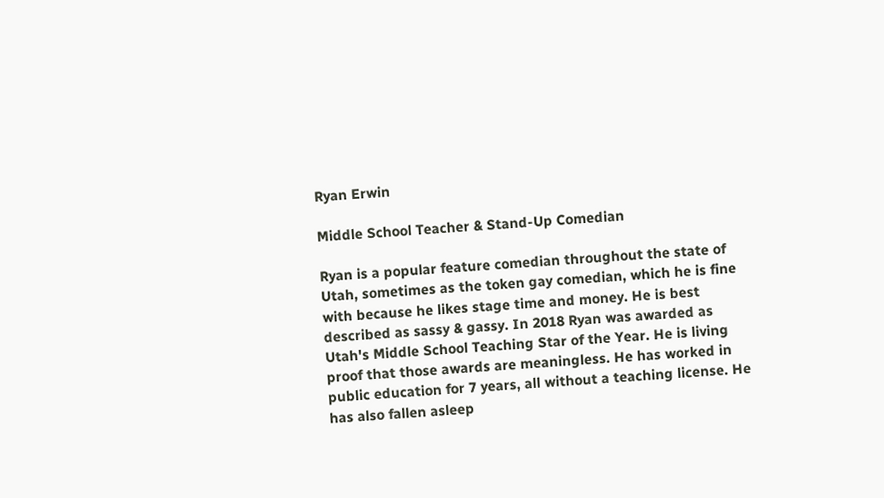Ryan Erwin

Middle School Teacher & Stand-Up Comedian

Ryan is a popular feature comedian throughout the state of Utah, sometimes as the token gay comedian, which he is fine with because he likes stage time and money. He is best described as sassy & gassy. In 2018 Ryan was awarded as Utah's Middle School Teaching Star of the Year. He is living proof that those awards are meaningless. He has worked in public education for 7 years, all without a teaching license. He has also fallen asleep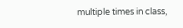multiple times in class,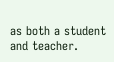as both a student and teacher.